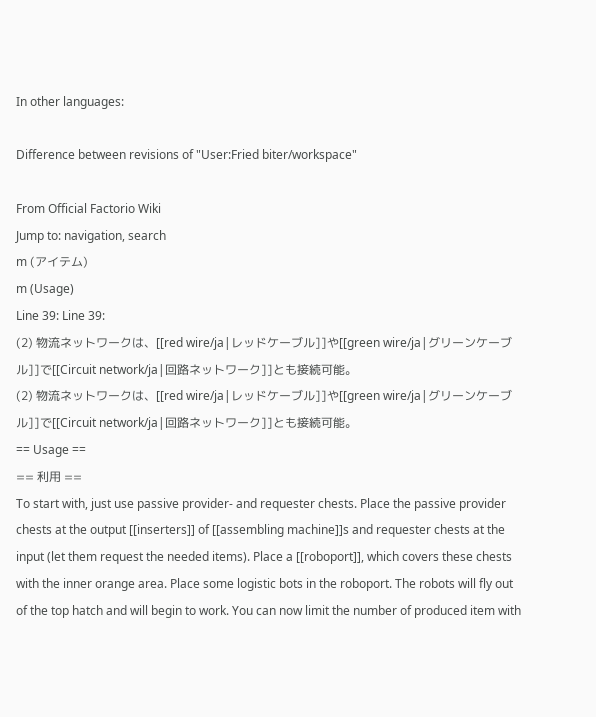In other languages:

Difference between revisions of "User:Fried biter/workspace"

From Official Factorio Wiki
Jump to: navigation, search
m (アイテム)
m (Usage)
Line 39: Line 39:
(2) 物流ネットワークは、[[red wire/ja|レッドケーブル]]や[[green wire/ja|グリーンケーブル]]で[[Circuit network/ja|回路ネットワーク]]とも接続可能。
(2) 物流ネットワークは、[[red wire/ja|レッドケーブル]]や[[green wire/ja|グリーンケーブル]]で[[Circuit network/ja|回路ネットワーク]]とも接続可能。
== Usage ==
== 利用 ==
To start with, just use passive provider- and requester chests. Place the passive provider chests at the output [[inserters]] of [[assembling machine]]s and requester chests at the input (let them request the needed items). Place a [[roboport]], which covers these chests with the inner orange area. Place some logistic bots in the roboport. The robots will fly out of the top hatch and will begin to work. You can now limit the number of produced item with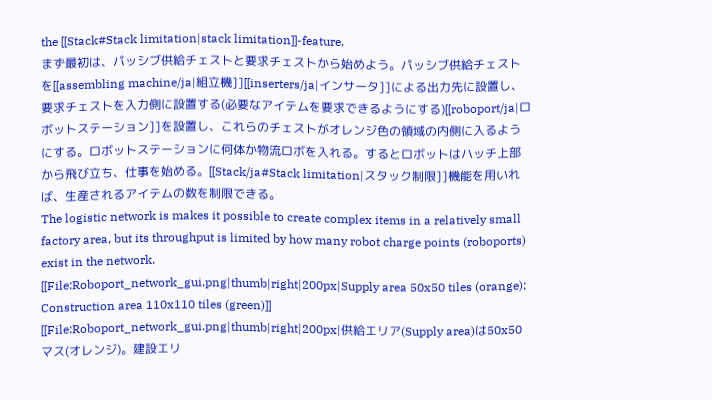the [[Stack#Stack limitation|stack limitation]]-feature.
まず最初は、パッシブ供給チェストと要求チェストから始めよう。パッシブ供給チェストを[[assembling machine/ja|組立機]][[inserters/ja|インサータ]]による出力先に設置し、要求チェストを入力側に設置する(必要なアイテムを要求できるようにする)[[roboport/ja|ロボットステーション]]を設置し、これらのチェストがオレンジ色の領域の内側に入るようにする。ロボットステーションに何体か物流ロボを入れる。するとロボットはハッチ上部から飛び立ち、仕事を始める。[[Stack/ja#Stack limitation|スタック制限]]機能を用いれば、生産されるアイテムの数を制限できる。
The logistic network is makes it possible to create complex items in a relatively small factory area, but its throughput is limited by how many robot charge points (roboports) exist in the network.
[[File:Roboport_network_gui.png|thumb|right|200px|Supply area 50x50 tiles (orange); Construction area 110x110 tiles (green)]]
[[File:Roboport_network_gui.png|thumb|right|200px|供給エリア(Supply area)は50x50マス(オレンジ)。建設エリ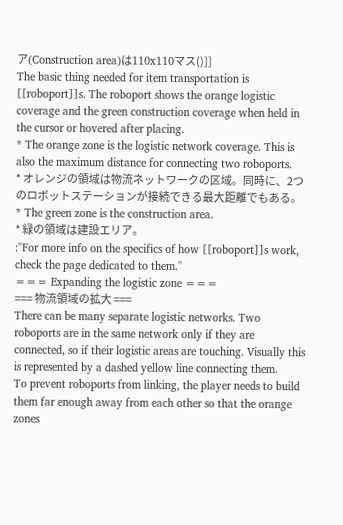ア(Construction area)は110x110マス()]]
The basic thing needed for item transportation is [[roboport]]s. The roboport shows the orange logistic coverage and the green construction coverage when held in the cursor or hovered after placing.
* The orange zone is the logistic network coverage. This is also the maximum distance for connecting two roboports.
* オレンジの領域は物流ネットワークの区域。同時に、2つのロボットステーションが接続できる最大距離でもある。
* The green zone is the construction area.
* 緑の領域は建設エリア。
:''For more info on the specifics of how [[roboport]]s work, check the page dedicated to them.''
=== Expanding the logistic zone ===
=== 物流領域の拡大 ===
There can be many separate logistic networks. Two roboports are in the same network only if they are connected, so if their logistic areas are touching. Visually this is represented by a dashed yellow line connecting them.
To prevent roboports from linking, the player needs to build them far enough away from each other so that the orange zones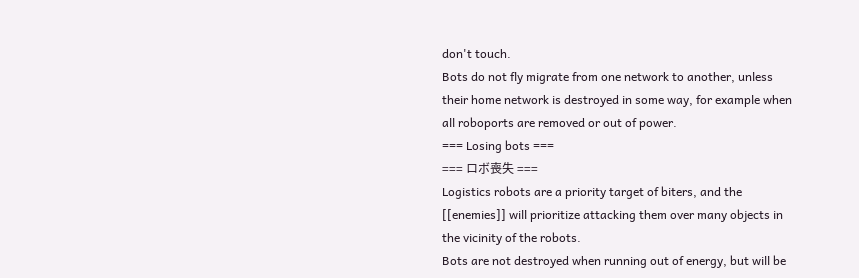don't touch.
Bots do not fly migrate from one network to another, unless their home network is destroyed in some way, for example when all roboports are removed or out of power.
=== Losing bots ===
=== ロボ喪失 ===
Logistics robots are a priority target of biters, and the [[enemies]] will prioritize attacking them over many objects in the vicinity of the robots.
Bots are not destroyed when running out of energy, but will be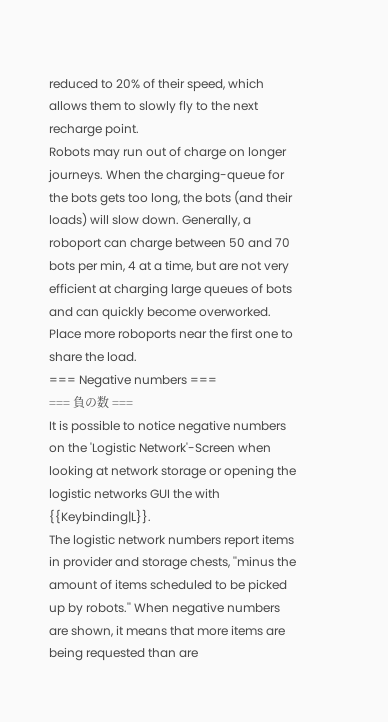reduced to 20% of their speed, which allows them to slowly fly to the next recharge point.
Robots may run out of charge on longer journeys. When the charging-queue for the bots gets too long, the bots (and their loads) will slow down. Generally, a roboport can charge between 50 and 70 bots per min, 4 at a time, but are not very efficient at charging large queues of bots and can quickly become overworked. Place more roboports near the first one to share the load.
=== Negative numbers ===
=== 負の数 ===
It is possible to notice negative numbers on the 'Logistic Network'-Screen when looking at network storage or opening the logistic networks GUI the with {{Keybinding|L}}.
The logistic network numbers report items in provider and storage chests, ''minus the amount of items scheduled to be picked up by robots.'' When negative numbers are shown, it means that more items are being requested than are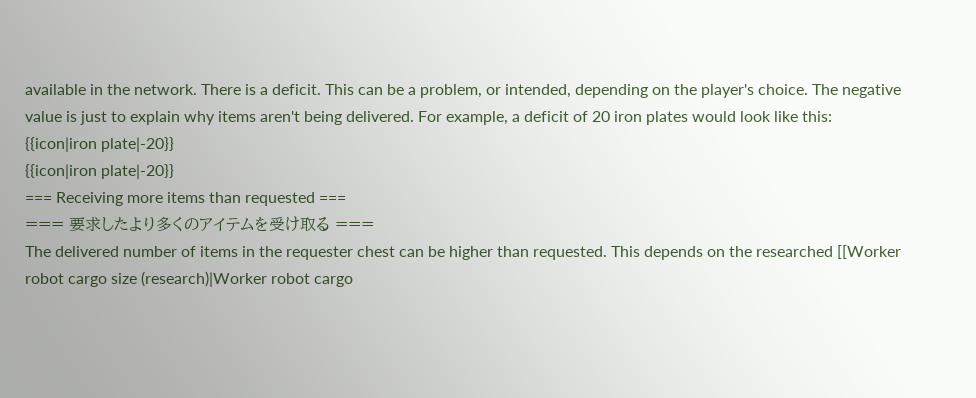available in the network. There is a deficit. This can be a problem, or intended, depending on the player's choice. The negative value is just to explain why items aren't being delivered. For example, a deficit of 20 iron plates would look like this:
{{icon|iron plate|-20}}
{{icon|iron plate|-20}}
=== Receiving more items than requested ===
=== 要求したより多くのアイテムを受け取る ===
The delivered number of items in the requester chest can be higher than requested. This depends on the researched [[Worker robot cargo size (research)|Worker robot cargo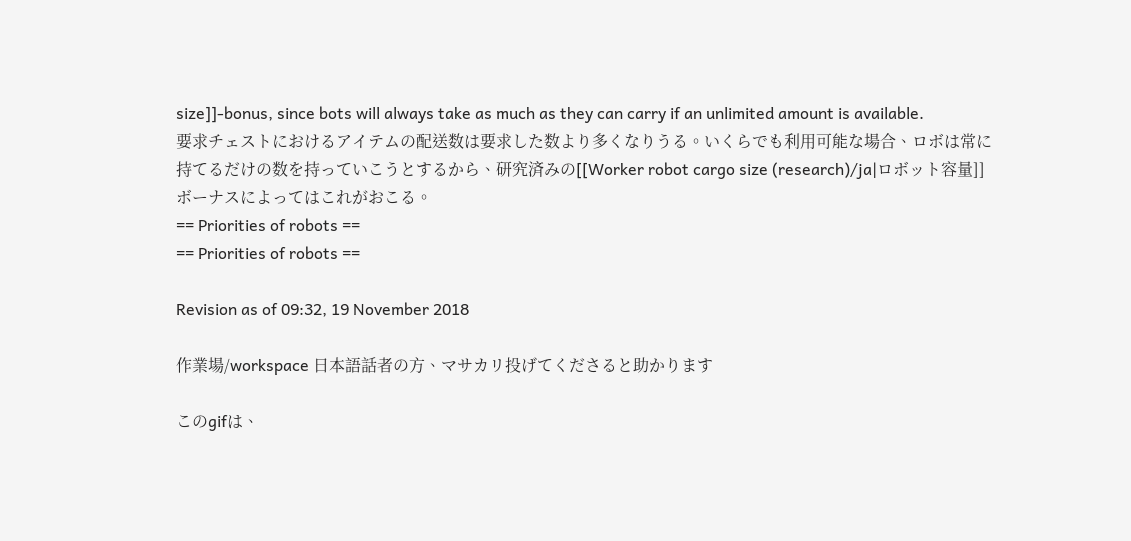size]]-bonus, since bots will always take as much as they can carry if an unlimited amount is available.
要求チェストにおけるアイテムの配送数は要求した数より多くなりうる。いくらでも利用可能な場合、ロボは常に持てるだけの数を持っていこうとするから、研究済みの[[Worker robot cargo size (research)/ja|ロボット容量]]ボーナスによってはこれがおこる。
== Priorities of robots ==
== Priorities of robots ==

Revision as of 09:32, 19 November 2018

作業場/workspace 日本語話者の方、マサカリ投げてくださると助かります

このgifは、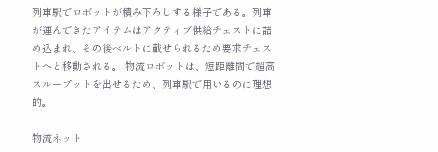列車駅でロボットが積み下ろしする様子である。列車が運んできたアイテムはアクティブ供給チェストに詰め込まれ、その後ベルトに載せられるため要求チェストへと移動される。 物流ロボットは、短距離間で超高スループットを出せるため、列車駅で用いるのに理想的。

物流ネット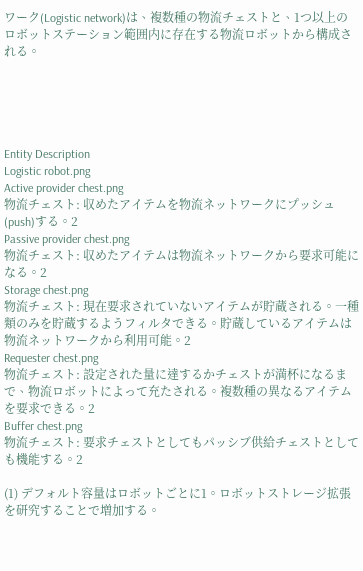ワーク(Logistic network)は、複数種の物流チェストと、1つ以上のロボットステーション範囲内に存在する物流ロボットから構成される。





Entity Description
Logistic robot.png
Active provider chest.png
物流チェスト: 収めたアイテムを物流ネットワークにプッシュ(push)する。2
Passive provider chest.png
物流チェスト: 収めたアイテムは物流ネットワークから要求可能になる。2
Storage chest.png
物流チェスト: 現在要求されていないアイテムが貯蔵される。一種類のみを貯蔵するようフィルタできる。貯蔵しているアイテムは物流ネットワークから利用可能。2
Requester chest.png
物流チェスト: 設定された量に達するかチェストが満杯になるまで、物流ロボットによって充たされる。複数種の異なるアイテムを要求できる。2
Buffer chest.png
物流チェスト: 要求チェストとしてもパッシブ供給チェストとしても機能する。2

(1) デフォルト容量はロボットごとに1。ロボットストレージ拡張を研究することで増加する。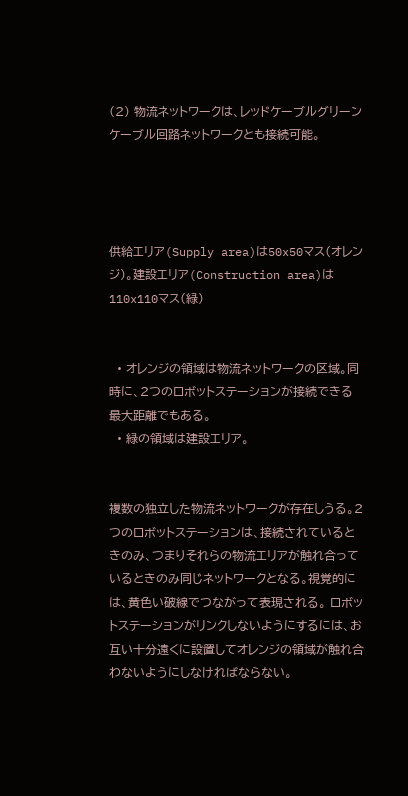(2) 物流ネットワークは、レッドケーブルグリーンケーブル回路ネットワークとも接続可能。




供給エリア(Supply area)は50x50マス(オレンジ)。建設エリア(Construction area)は110x110マス(緑)


  • オレンジの領域は物流ネットワークの区域。同時に、2つのロボットステーションが接続できる最大距離でもある。
  • 緑の領域は建設エリア。


複数の独立した物流ネットワークが存在しうる。2つのロボットステーションは、接続されているときのみ、つまりそれらの物流エリアが触れ合っているときのみ同じネットワークとなる。視覚的には、黄色い破線でつながって表現される。 ロボットステーションがリンクしないようにするには、お互い十分遠くに設置してオレンジの領域が触れ合わないようにしなければならない。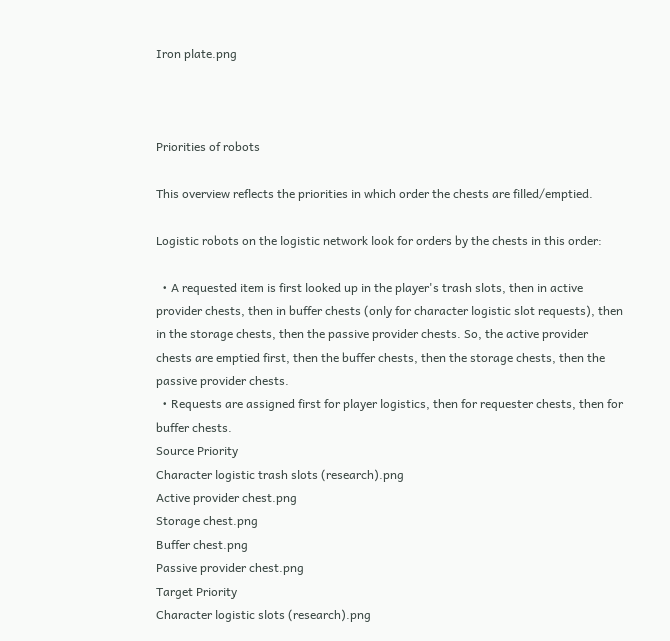Iron plate.png



Priorities of robots

This overview reflects the priorities in which order the chests are filled/emptied.

Logistic robots on the logistic network look for orders by the chests in this order:

  • A requested item is first looked up in the player's trash slots, then in active provider chests, then in buffer chests (only for character logistic slot requests), then in the storage chests, then the passive provider chests. So, the active provider chests are emptied first, then the buffer chests, then the storage chests, then the passive provider chests.
  • Requests are assigned first for player logistics, then for requester chests, then for buffer chests.
Source Priority
Character logistic trash slots (research).png
Active provider chest.png
Storage chest.png
Buffer chest.png
Passive provider chest.png
Target Priority
Character logistic slots (research).png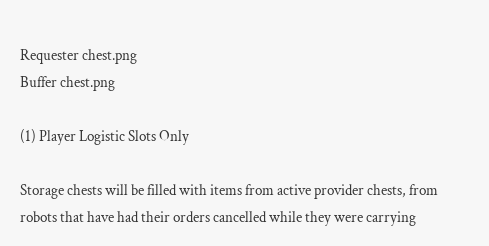Requester chest.png
Buffer chest.png

(1) Player Logistic Slots Only

Storage chests will be filled with items from active provider chests, from robots that have had their orders cancelled while they were carrying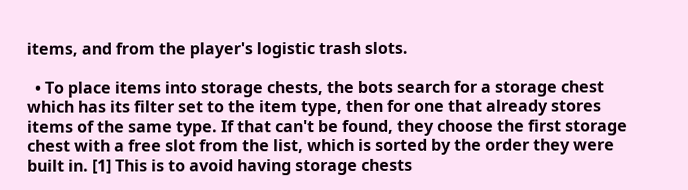items, and from the player's logistic trash slots.

  • To place items into storage chests, the bots search for a storage chest which has its filter set to the item type, then for one that already stores items of the same type. If that can't be found, they choose the first storage chest with a free slot from the list, which is sorted by the order they were built in. [1] This is to avoid having storage chests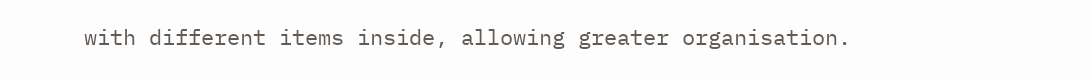with different items inside, allowing greater organisation.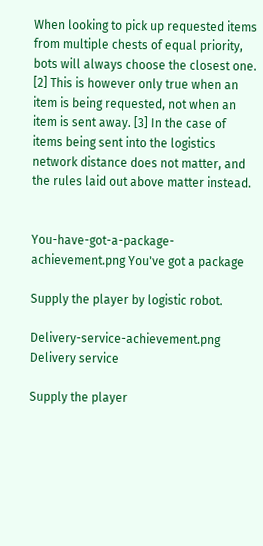When looking to pick up requested items from multiple chests of equal priority, bots will always choose the closest one. [2] This is however only true when an item is being requested, not when an item is sent away. [3] In the case of items being sent into the logistics network distance does not matter, and the rules laid out above matter instead.


You-have-got-a-package-achievement.png You've got a package

Supply the player by logistic robot.

Delivery-service-achievement.png Delivery service

Supply the player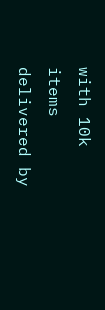with 10k items delivered by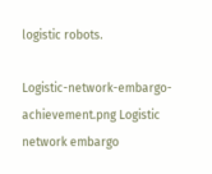logistic robots.

Logistic-network-embargo-achievement.png Logistic network embargo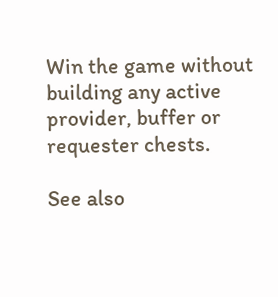Win the game without building any active provider, buffer or requester chests.

See also